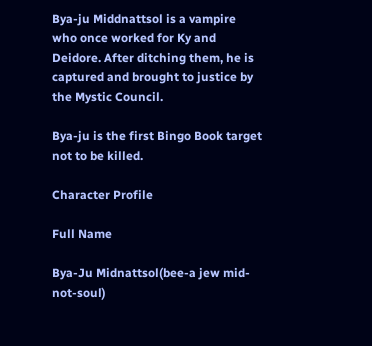Bya-ju Middnattsol is a vampire who once worked for Ky and Deidore. After ditching them, he is captured and brought to justice by the Mystic Council.

Bya-ju is the first Bingo Book target not to be killed.

Character Profile

Full Name

Bya-Ju Midnattsol(bee-a jew mid-not-soul)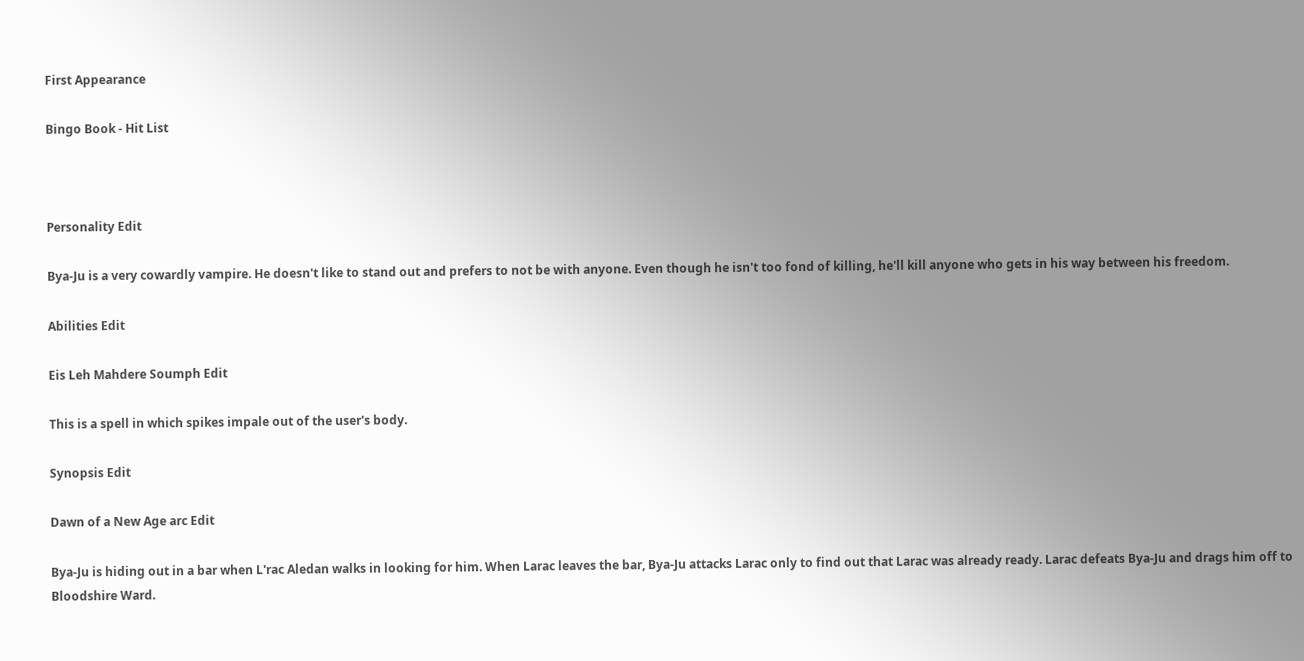First Appearance

Bingo Book - Hit List



Personality Edit

Bya-Ju is a very cowardly vampire. He doesn't like to stand out and prefers to not be with anyone. Even though he isn't too fond of killing, he'll kill anyone who gets in his way between his freedom.

Abilities Edit

Eis Leh Mahdere Soumph Edit

This is a spell in which spikes impale out of the user's body.

Synopsis Edit

Dawn of a New Age arc Edit

Bya-Ju is hiding out in a bar when L'rac Aledan walks in looking for him. When Larac leaves the bar, Bya-Ju attacks Larac only to find out that Larac was already ready. Larac defeats Bya-Ju and drags him off to Bloodshire Ward.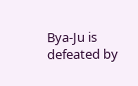Bya-Ju is defeated by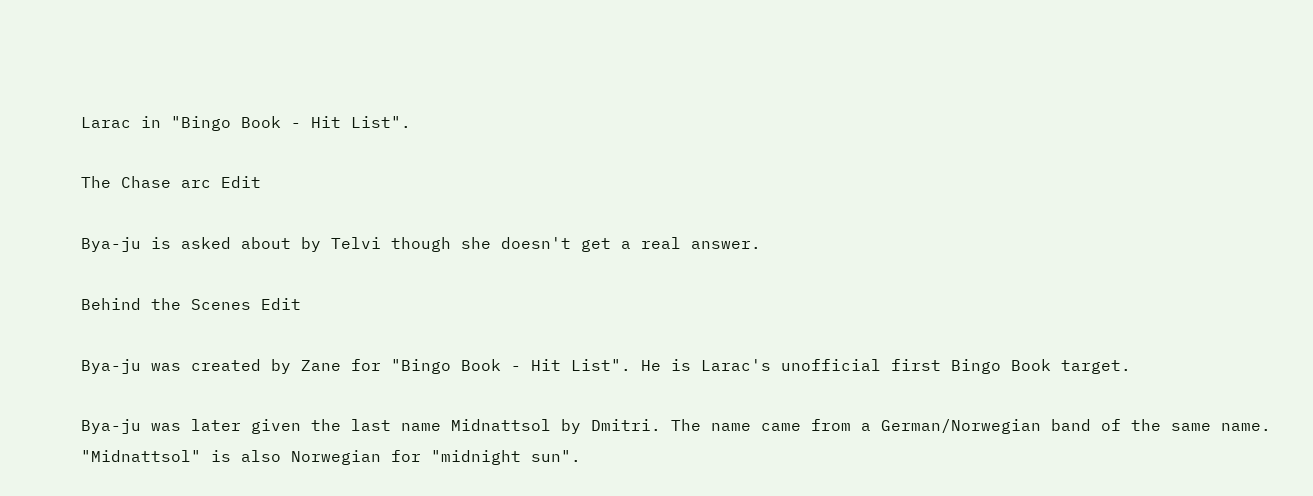Larac in "Bingo Book - Hit List".

The Chase arc Edit

Bya-ju is asked about by Telvi though she doesn't get a real answer.

Behind the Scenes Edit

Bya-ju was created by Zane for "Bingo Book - Hit List". He is Larac's unofficial first Bingo Book target.

Bya-ju was later given the last name Midnattsol by Dmitri. The name came from a German/Norwegian band of the same name. "Midnattsol" is also Norwegian for "midnight sun".